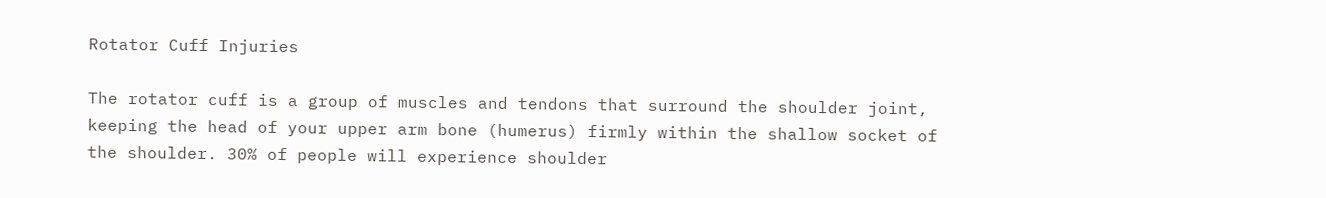Rotator Cuff Injuries

The rotator cuff is a group of muscles and tendons that surround the shoulder joint, keeping the head of your upper arm bone (humerus) firmly within the shallow socket of the shoulder. 30% of people will experience shoulder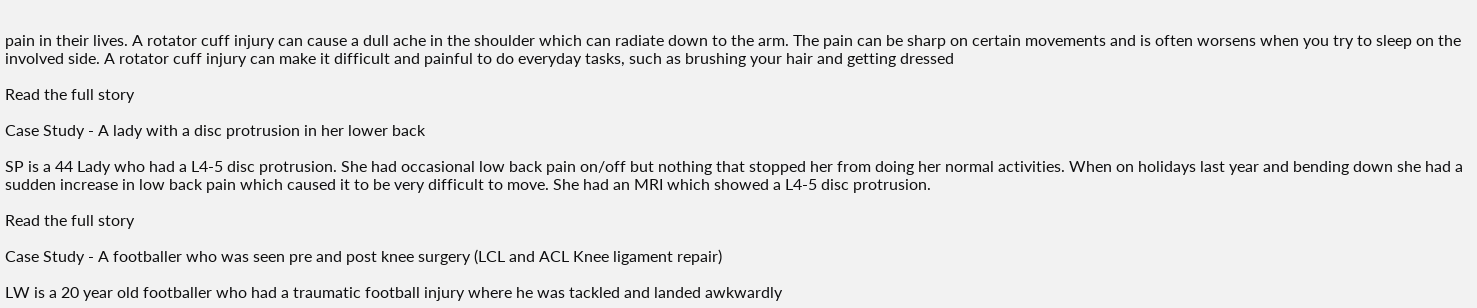pain in their lives. A rotator cuff injury can cause a dull ache in the shoulder which can radiate down to the arm. The pain can be sharp on certain movements and is often worsens when you try to sleep on the involved side. A rotator cuff injury can make it difficult and painful to do everyday tasks, such as brushing your hair and getting dressed

Read the full story

Case Study - A lady with a disc protrusion in her lower back

SP is a 44 Lady who had a L4-5 disc protrusion. She had occasional low back pain on/off but nothing that stopped her from doing her normal activities. When on holidays last year and bending down she had a sudden increase in low back pain which caused it to be very difficult to move. She had an MRI which showed a L4-5 disc protrusion.

Read the full story

Case Study - A footballer who was seen pre and post knee surgery (LCL and ACL Knee ligament repair)

LW is a 20 year old footballer who had a traumatic football injury where he was tackled and landed awkwardly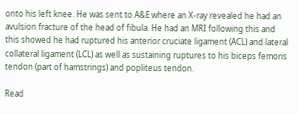onto his left knee. He was sent to A&E where an X-ray revealed he had an avulsion fracture of the head of fibula. He had an MRI following this and this showed he had ruptured his anterior cruciate ligament (ACL) and lateral collateral ligament (LCL) as well as sustaining ruptures to his biceps femoris tendon (part of hamstrings) and popliteus tendon.

Read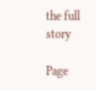the full story

Page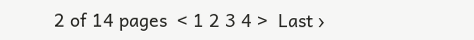2 of 14 pages  < 1 2 3 4 >  Last ›